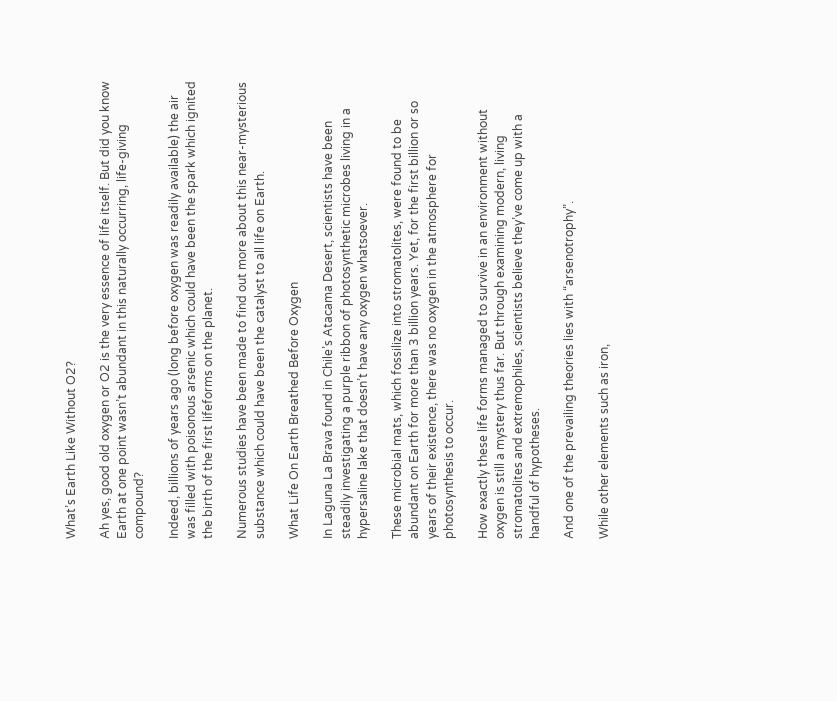What’s Earth Like Without O2?

Ah yes, good old oxygen or O2 is the very essence of life itself. But did you know Earth at one point wasn’t abundant in this naturally occurring, life-giving compound?

Indeed, billions of years ago (long before oxygen was readily available) the air was filled with poisonous arsenic which could have been the spark which ignited the birth of the first lifeforms on the planet.

Numerous studies have been made to find out more about this near-mysterious substance which could have been the catalyst to all life on Earth.

What Life On Earth Breathed Before Oxygen

In Laguna La Brava found in Chile’s Atacama Desert, scientists have been steadily investigating a purple ribbon of photosynthetic microbes living in a hypersaline lake that doesn’t have any oxygen whatsoever.

These microbial mats, which fossilize into stromatolites, were found to be abundant on Earth for more than 3 billion years. Yet, for the first billion or so years of their existence, there was no oxygen in the atmosphere for photosynthesis to occur.

How exactly these life forms managed to survive in an environment without oxygen is still a mystery thus far. But through examining modern, living stromatolites and extremophiles, scientists believe they’ve come up with a handful of hypotheses.

And one of the prevailing theories lies with “arsenotrophy”.

While other elements such as iron,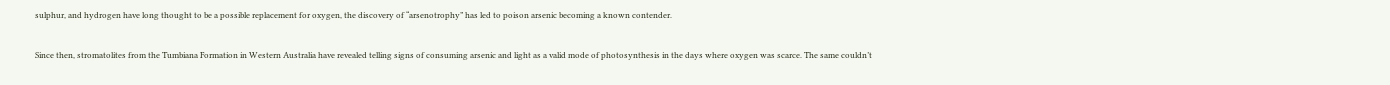sulphur, and hydrogen have long thought to be a possible replacement for oxygen, the discovery of “arsenotrophy” has led to poison arsenic becoming a known contender.

Since then, stromatolites from the Tumbiana Formation in Western Australia have revealed telling signs of consuming arsenic and light as a valid mode of photosynthesis in the days where oxygen was scarce. The same couldn’t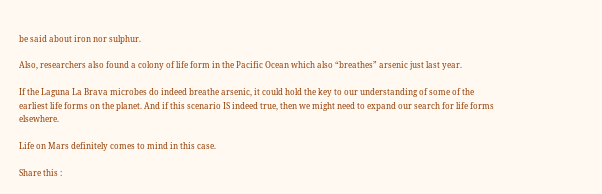be said about iron nor sulphur.

Also, researchers also found a colony of life form in the Pacific Ocean which also “breathes” arsenic just last year.

If the Laguna La Brava microbes do indeed breathe arsenic, it could hold the key to our understanding of some of the earliest life forms on the planet. And if this scenario IS indeed true, then we might need to expand our search for life forms elsewhere.

Life on Mars definitely comes to mind in this case.

Share this :